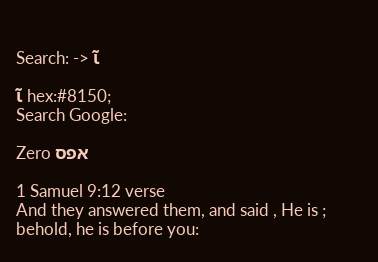Search: -> ῖ

ῖ hex:#8150;
Search Google:

Zero אפס

1 Samuel 9:12 verse
And they answered them, and said , He is ; behold, he is before you: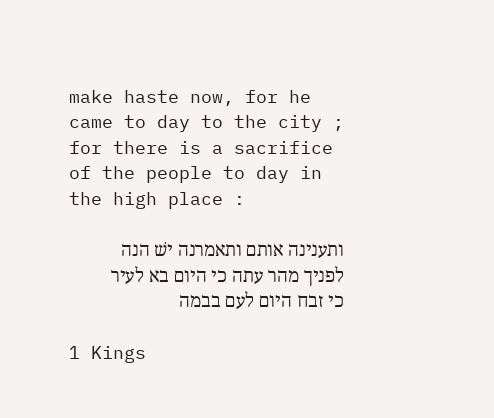make haste now, for he came to day to the city ; for there is a sacrifice of the people to day in the high place :

ותענינה אותם ותאמרנה ישׁ הנה לפניך מהר עתה כי היום בא לעיר כי זבח היום לעם בבמה

1 Kings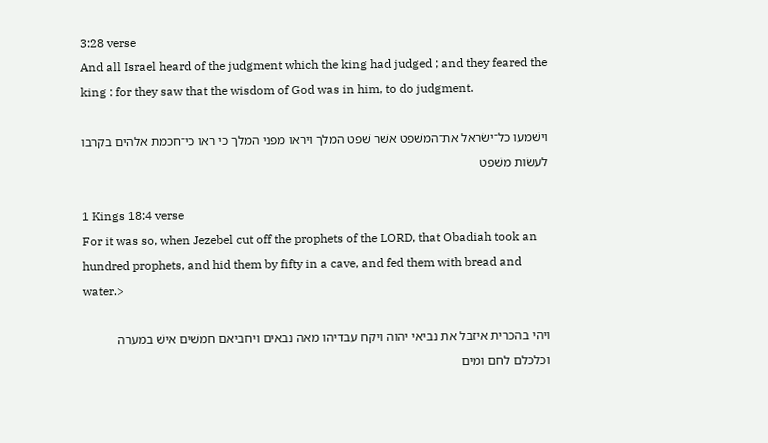3:28 verse
And all Israel heard of the judgment which the king had judged ; and they feared the king : for they saw that the wisdom of God was in him, to do judgment.

וישׁמעו כל־ישׂראל את־המשׁפט אשׁר שׁפט המלך ויראו מפני המלך כי ראו כי־חכמת אלהים בקרבו לעשׂות משׁפט

1 Kings 18:4 verse
For it was so, when Jezebel cut off the prophets of the LORD, that Obadiah took an hundred prophets, and hid them by fifty in a cave, and fed them with bread and water.>

ויהי בהכרית איזבל את נביאי יהוה ויקח עבדיהו מאה נבאים ויחביאם חמשׁים אישׁ במערה וכלכלם לחם ומים